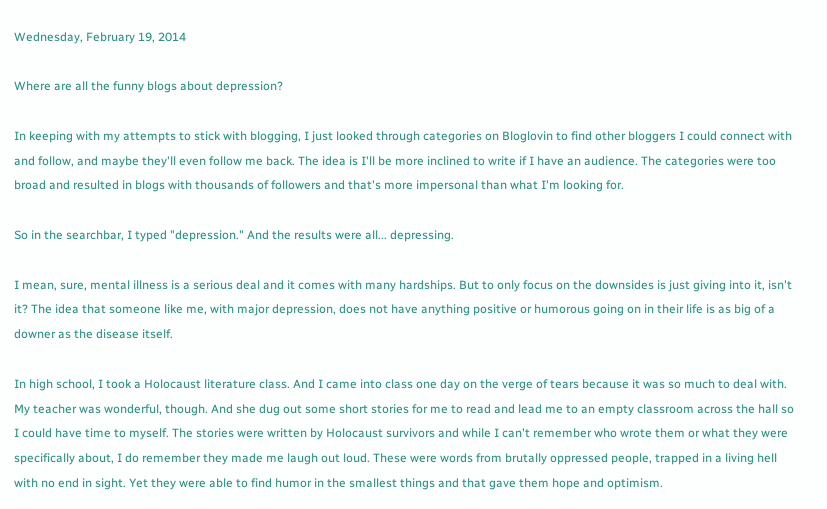Wednesday, February 19, 2014

Where are all the funny blogs about depression?

In keeping with my attempts to stick with blogging, I just looked through categories on Bloglovin to find other bloggers I could connect with and follow, and maybe they'll even follow me back. The idea is I'll be more inclined to write if I have an audience. The categories were too broad and resulted in blogs with thousands of followers and that's more impersonal than what I'm looking for.

So in the searchbar, I typed "depression." And the results were all... depressing.

I mean, sure, mental illness is a serious deal and it comes with many hardships. But to only focus on the downsides is just giving into it, isn't it? The idea that someone like me, with major depression, does not have anything positive or humorous going on in their life is as big of a downer as the disease itself.

In high school, I took a Holocaust literature class. And I came into class one day on the verge of tears because it was so much to deal with. My teacher was wonderful, though. And she dug out some short stories for me to read and lead me to an empty classroom across the hall so I could have time to myself. The stories were written by Holocaust survivors and while I can't remember who wrote them or what they were specifically about, I do remember they made me laugh out loud. These were words from brutally oppressed people, trapped in a living hell with no end in sight. Yet they were able to find humor in the smallest things and that gave them hope and optimism.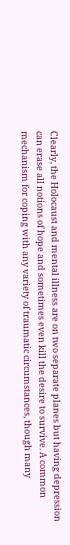Clearly, the Holocaust and mental illness are on two separate planes but having depression can erase all notions of hope and sometimes even kill the desire to survive. A common mechanism for coping with any variety of traumatic circumstances, though many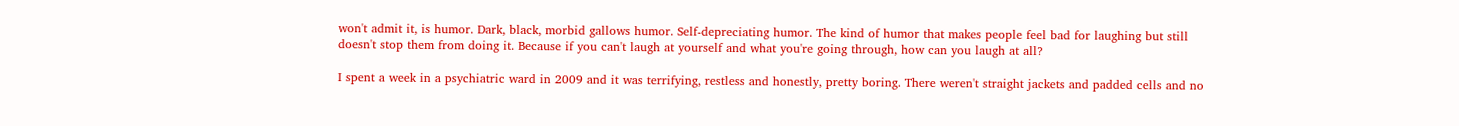won't admit it, is humor. Dark, black, morbid gallows humor. Self-depreciating humor. The kind of humor that makes people feel bad for laughing but still doesn't stop them from doing it. Because if you can't laugh at yourself and what you're going through, how can you laugh at all?

I spent a week in a psychiatric ward in 2009 and it was terrifying, restless and honestly, pretty boring. There weren't straight jackets and padded cells and no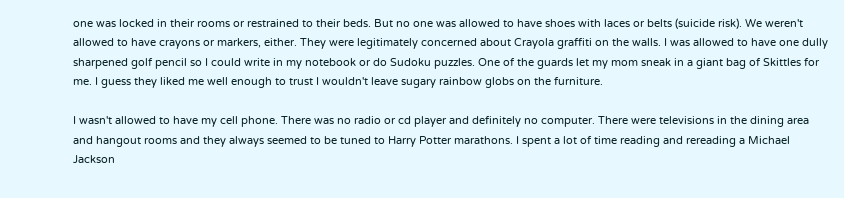one was locked in their rooms or restrained to their beds. But no one was allowed to have shoes with laces or belts (suicide risk). We weren't allowed to have crayons or markers, either. They were legitimately concerned about Crayola graffiti on the walls. I was allowed to have one dully sharpened golf pencil so I could write in my notebook or do Sudoku puzzles. One of the guards let my mom sneak in a giant bag of Skittles for me. I guess they liked me well enough to trust I wouldn't leave sugary rainbow globs on the furniture.

I wasn't allowed to have my cell phone. There was no radio or cd player and definitely no computer. There were televisions in the dining area and hangout rooms and they always seemed to be tuned to Harry Potter marathons. I spent a lot of time reading and rereading a Michael Jackson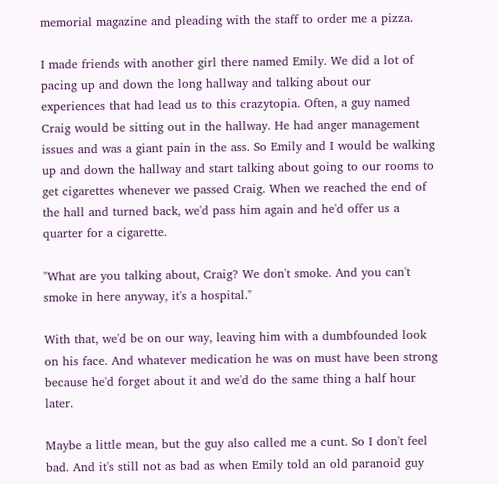memorial magazine and pleading with the staff to order me a pizza.

I made friends with another girl there named Emily. We did a lot of pacing up and down the long hallway and talking about our experiences that had lead us to this crazytopia. Often, a guy named Craig would be sitting out in the hallway. He had anger management issues and was a giant pain in the ass. So Emily and I would be walking up and down the hallway and start talking about going to our rooms to get cigarettes whenever we passed Craig. When we reached the end of the hall and turned back, we'd pass him again and he'd offer us a quarter for a cigarette.

"What are you talking about, Craig? We don't smoke. And you can't smoke in here anyway, it's a hospital."

With that, we'd be on our way, leaving him with a dumbfounded look on his face. And whatever medication he was on must have been strong because he'd forget about it and we'd do the same thing a half hour later.

Maybe a little mean, but the guy also called me a cunt. So I don't feel bad. And it's still not as bad as when Emily told an old paranoid guy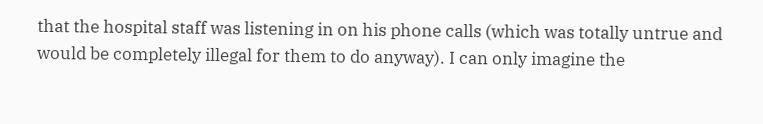that the hospital staff was listening in on his phone calls (which was totally untrue and would be completely illegal for them to do anyway). I can only imagine the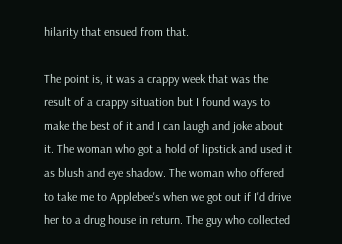hilarity that ensued from that.

The point is, it was a crappy week that was the result of a crappy situation but I found ways to make the best of it and I can laugh and joke about it. The woman who got a hold of lipstick and used it as blush and eye shadow. The woman who offered to take me to Applebee's when we got out if I'd drive her to a drug house in return. The guy who collected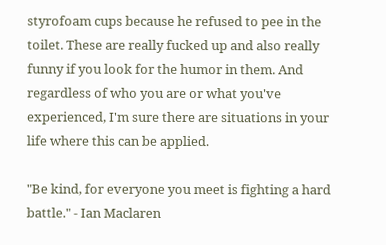styrofoam cups because he refused to pee in the toilet. These are really fucked up and also really funny if you look for the humor in them. And regardless of who you are or what you've experienced, I'm sure there are situations in your life where this can be applied.

"Be kind, for everyone you meet is fighting a hard battle." - Ian Maclaren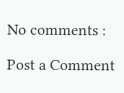No comments :

Post a Comment